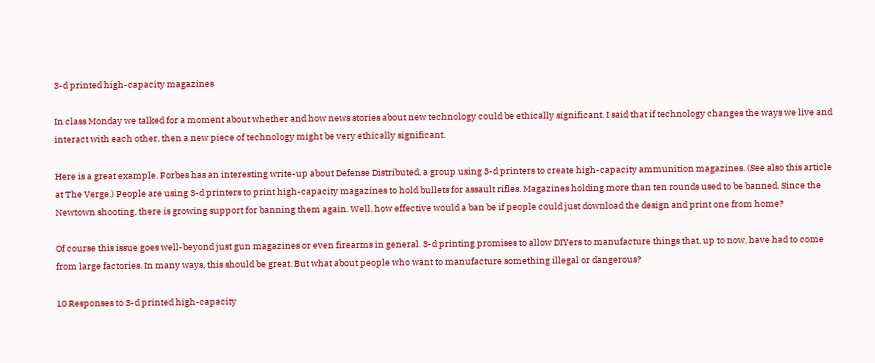3-d printed high-capacity magazines

In class Monday we talked for a moment about whether and how news stories about new technology could be ethically significant. I said that if technology changes the ways we live and interact with each other, then a new piece of technology might be very ethically significant.

Here is a great example. Forbes has an interesting write-up about Defense Distributed, a group using 3-d printers to create high-capacity ammunition magazines. (See also this article at The Verge.) People are using 3-d printers to print high-capacity magazines to hold bullets for assault rifles. Magazines holding more than ten rounds used to be banned. Since the Newtown shooting, there is growing support for banning them again. Well, how effective would a ban be if people could just download the design and print one from home?

Of course this issue goes well-beyond just gun magazines or even firearms in general. 3-d printing promises to allow DIYers to manufacture things that, up to now, have had to come from large factories. In many ways, this should be great. But what about people who want to manufacture something illegal or dangerous?

10 Responses to 3-d printed high-capacity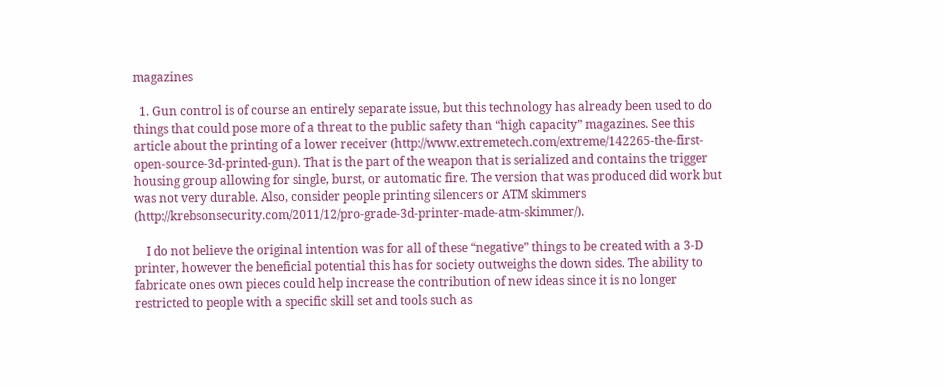magazines

  1. Gun control is of course an entirely separate issue, but this technology has already been used to do things that could pose more of a threat to the public safety than “high capacity” magazines. See this article about the printing of a lower receiver (http://www.extremetech.com/extreme/142265-the-first-open-source-3d-printed-gun). That is the part of the weapon that is serialized and contains the trigger housing group allowing for single, burst, or automatic fire. The version that was produced did work but was not very durable. Also, consider people printing silencers or ATM skimmers (http://krebsonsecurity.com/2011/12/pro-grade-3d-printer-made-atm-skimmer/).

    I do not believe the original intention was for all of these “negative” things to be created with a 3-D printer, however the beneficial potential this has for society outweighs the down sides. The ability to fabricate ones own pieces could help increase the contribution of new ideas since it is no longer restricted to people with a specific skill set and tools such as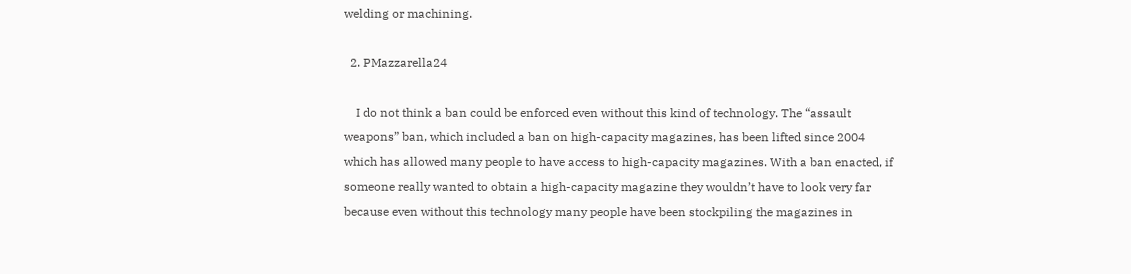welding or machining.

  2. PMazzarella24

    I do not think a ban could be enforced even without this kind of technology. The “assault weapons” ban, which included a ban on high-capacity magazines, has been lifted since 2004 which has allowed many people to have access to high-capacity magazines. With a ban enacted, if someone really wanted to obtain a high-capacity magazine they wouldn’t have to look very far because even without this technology many people have been stockpiling the magazines in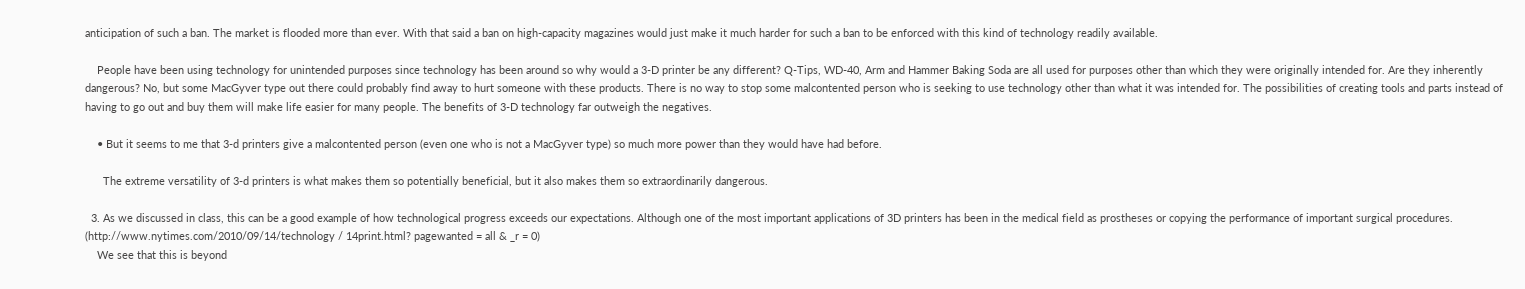anticipation of such a ban. The market is flooded more than ever. With that said a ban on high-capacity magazines would just make it much harder for such a ban to be enforced with this kind of technology readily available.

    People have been using technology for unintended purposes since technology has been around so why would a 3-D printer be any different? Q-Tips, WD-40, Arm and Hammer Baking Soda are all used for purposes other than which they were originally intended for. Are they inherently dangerous? No, but some MacGyver type out there could probably find away to hurt someone with these products. There is no way to stop some malcontented person who is seeking to use technology other than what it was intended for. The possibilities of creating tools and parts instead of having to go out and buy them will make life easier for many people. The benefits of 3-D technology far outweigh the negatives.

    • But it seems to me that 3-d printers give a malcontented person (even one who is not a MacGyver type) so much more power than they would have had before.

      The extreme versatility of 3-d printers is what makes them so potentially beneficial, but it also makes them so extraordinarily dangerous.

  3. As we discussed in class, this can be a good example of how technological progress exceeds our expectations. Although one of the most important applications of 3D printers has been in the medical field as prostheses or copying the performance of important surgical procedures. (http://www.nytimes.com/2010/09/14/technology / 14print.html? pagewanted = all & _r = 0)
    We see that this is beyond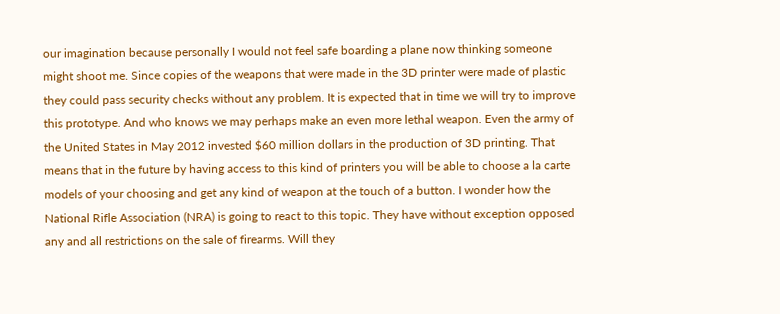our imagination because personally I would not feel safe boarding a plane now thinking someone might shoot me. Since copies of the weapons that were made in the 3D printer were made of plastic they could pass security checks without any problem. It is expected that in time we will try to improve this prototype. And who knows we may perhaps make an even more lethal weapon. Even the army of the United States in May 2012 invested $60 million dollars in the production of 3D printing. That means that in the future by having access to this kind of printers you will be able to choose a la carte models of your choosing and get any kind of weapon at the touch of a button. I wonder how the National Rifle Association (NRA) is going to react to this topic. They have without exception opposed any and all restrictions on the sale of firearms. Will they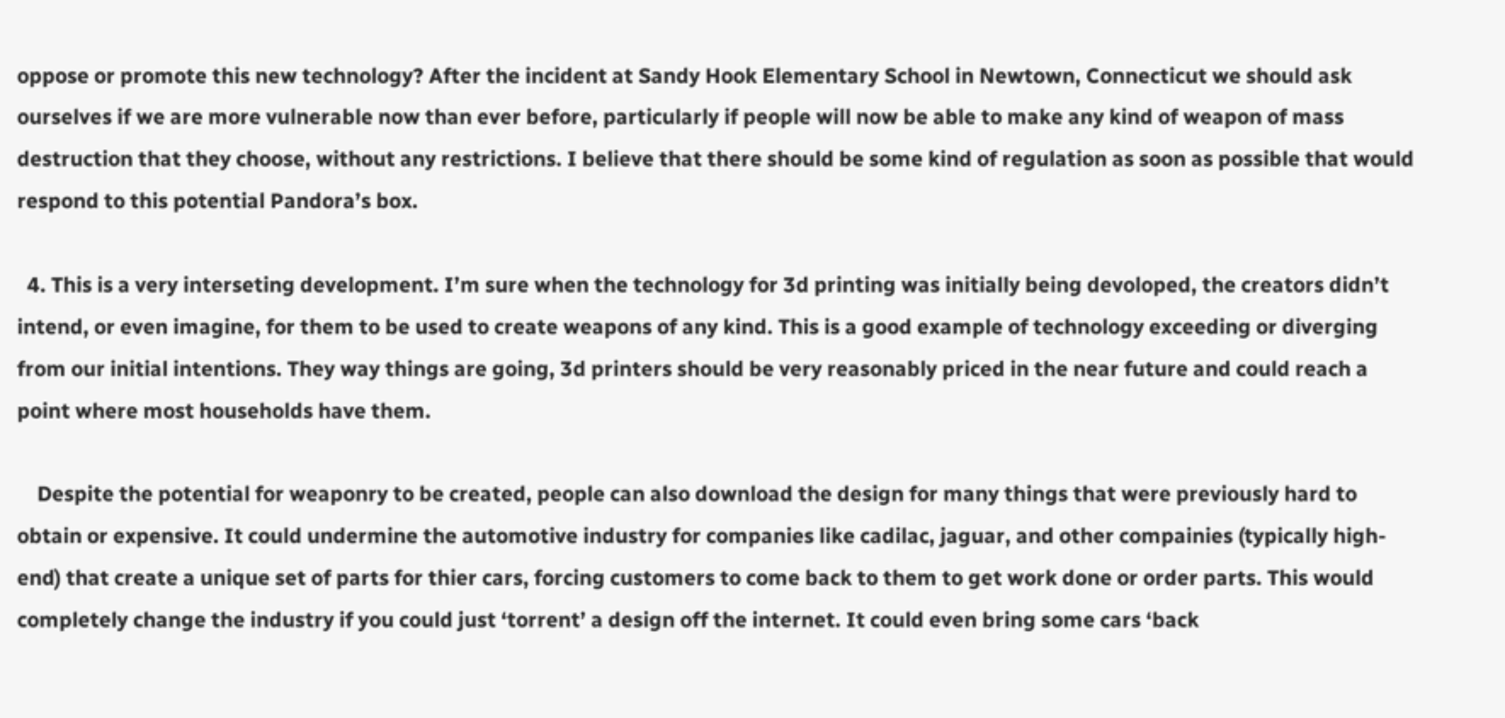oppose or promote this new technology? After the incident at Sandy Hook Elementary School in Newtown, Connecticut we should ask ourselves if we are more vulnerable now than ever before, particularly if people will now be able to make any kind of weapon of mass destruction that they choose, without any restrictions. I believe that there should be some kind of regulation as soon as possible that would respond to this potential Pandora’s box.

  4. This is a very interseting development. I’m sure when the technology for 3d printing was initially being devoloped, the creators didn’t intend, or even imagine, for them to be used to create weapons of any kind. This is a good example of technology exceeding or diverging from our initial intentions. They way things are going, 3d printers should be very reasonably priced in the near future and could reach a point where most households have them.

    Despite the potential for weaponry to be created, people can also download the design for many things that were previously hard to obtain or expensive. It could undermine the automotive industry for companies like cadilac, jaguar, and other compainies (typically high-end) that create a unique set of parts for thier cars, forcing customers to come back to them to get work done or order parts. This would completely change the industry if you could just ‘torrent’ a design off the internet. It could even bring some cars ‘back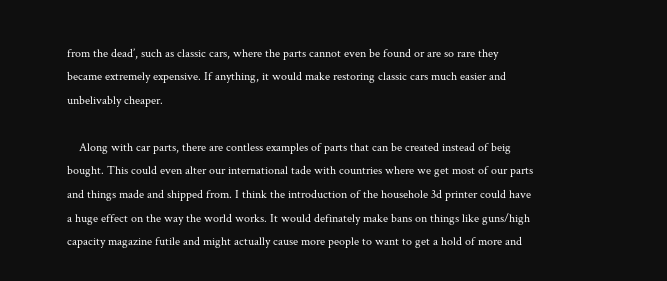from the dead’, such as classic cars, where the parts cannot even be found or are so rare they became extremely expensive. If anything, it would make restoring classic cars much easier and unbelivably cheaper.

    Along with car parts, there are contless examples of parts that can be created instead of beig bought. This could even alter our international tade with countries where we get most of our parts and things made and shipped from. I think the introduction of the househole 3d printer could have a huge effect on the way the world works. It would definately make bans on things like guns/high capacity magazine futile and might actually cause more people to want to get a hold of more and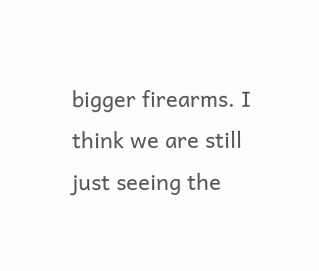bigger firearms. I think we are still just seeing the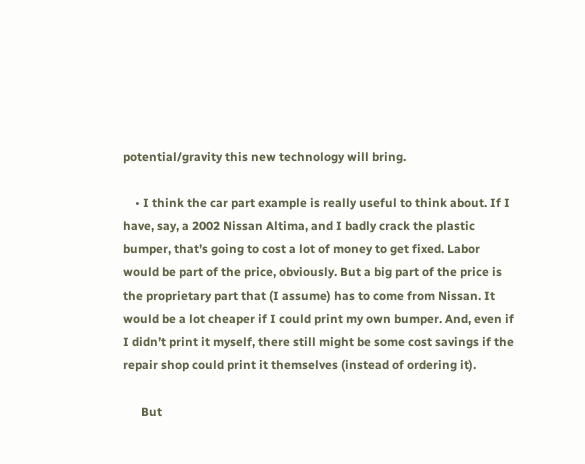potential/gravity this new technology will bring.

    • I think the car part example is really useful to think about. If I have, say, a 2002 Nissan Altima, and I badly crack the plastic bumper, that’s going to cost a lot of money to get fixed. Labor would be part of the price, obviously. But a big part of the price is the proprietary part that (I assume) has to come from Nissan. It would be a lot cheaper if I could print my own bumper. And, even if I didn’t print it myself, there still might be some cost savings if the repair shop could print it themselves (instead of ordering it).

      But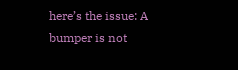here’s the issue: A bumper is not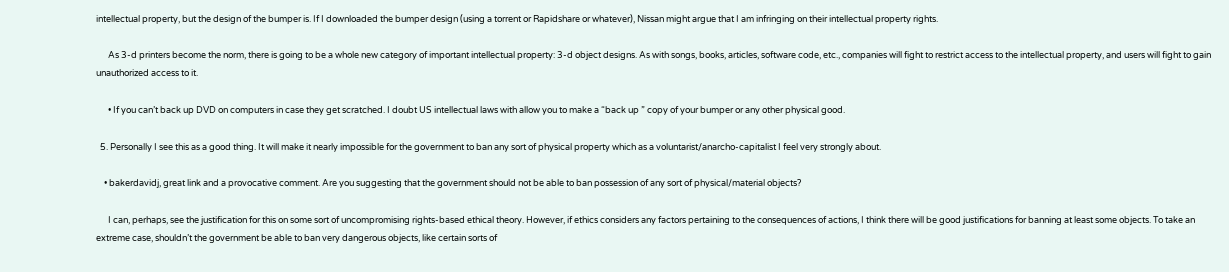intellectual property, but the design of the bumper is. If I downloaded the bumper design (using a torrent or Rapidshare or whatever), Nissan might argue that I am infringing on their intellectual property rights.

      As 3-d printers become the norm, there is going to be a whole new category of important intellectual property: 3-d object designs. As with songs, books, articles, software code, etc., companies will fight to restrict access to the intellectual property, and users will fight to gain unauthorized access to it.

      • If you can’t back up DVD on computers in case they get scratched. I doubt US intellectual laws with allow you to make a “back up ” copy of your bumper or any other physical good.

  5. Personally I see this as a good thing. It will make it nearly impossible for the government to ban any sort of physical property which as a voluntarist/anarcho-capitalist I feel very strongly about.

    • bakerdavidj, great link and a provocative comment. Are you suggesting that the government should not be able to ban possession of any sort of physical/material objects?

      I can, perhaps, see the justification for this on some sort of uncompromising rights-based ethical theory. However, if ethics considers any factors pertaining to the consequences of actions, I think there will be good justifications for banning at least some objects. To take an extreme case, shouldn’t the government be able to ban very dangerous objects, like certain sorts of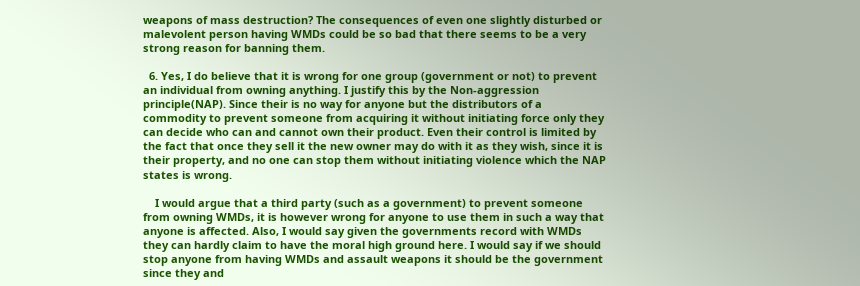weapons of mass destruction? The consequences of even one slightly disturbed or malevolent person having WMDs could be so bad that there seems to be a very strong reason for banning them.

  6. Yes, I do believe that it is wrong for one group (government or not) to prevent an individual from owning anything. I justify this by the Non-aggression principle(NAP). Since their is no way for anyone but the distributors of a commodity to prevent someone from acquiring it without initiating force only they can decide who can and cannot own their product. Even their control is limited by the fact that once they sell it the new owner may do with it as they wish, since it is their property, and no one can stop them without initiating violence which the NAP states is wrong.

    I would argue that a third party (such as a government) to prevent someone from owning WMDs, it is however wrong for anyone to use them in such a way that anyone is affected. Also, I would say given the governments record with WMDs they can hardly claim to have the moral high ground here. I would say if we should stop anyone from having WMDs and assault weapons it should be the government since they and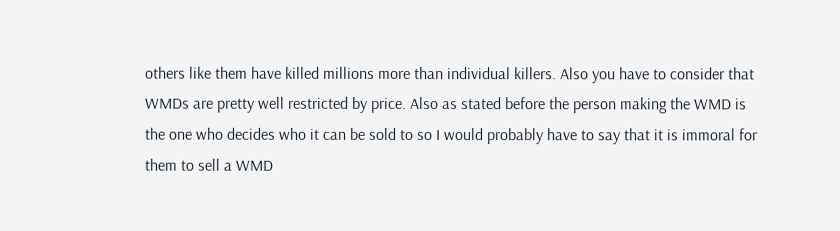others like them have killed millions more than individual killers. Also you have to consider that WMDs are pretty well restricted by price. Also as stated before the person making the WMD is the one who decides who it can be sold to so I would probably have to say that it is immoral for them to sell a WMD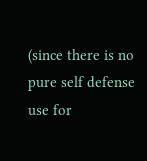(since there is no pure self defense use for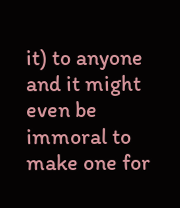it) to anyone and it might even be immoral to make one for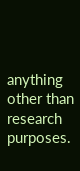anything other than research purposes.